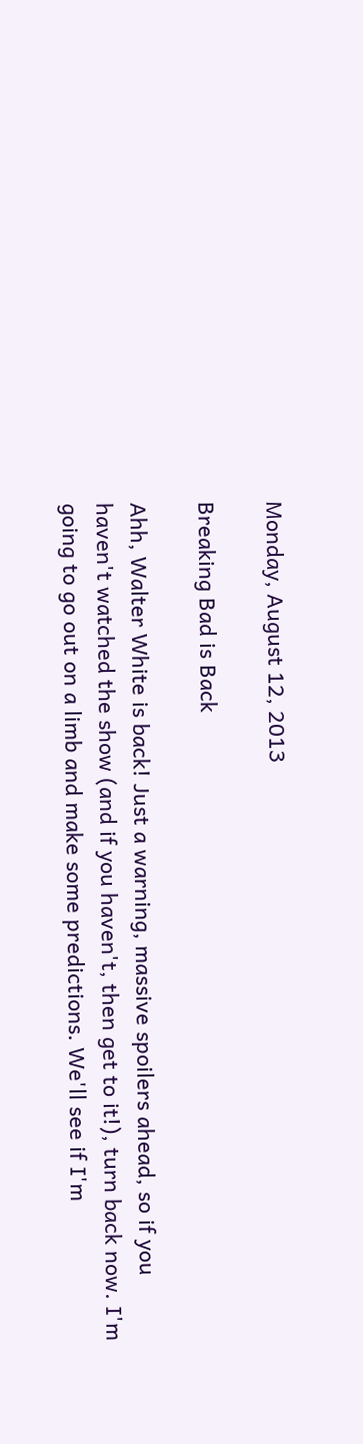Monday, August 12, 2013

Breaking Bad is Back

Ahh, Walter White is back! Just a warning, massive spoilers ahead, so if you haven't watched the show (and if you haven't, then get to it!), turn back now. I'm going to go out on a limb and make some predictions. We'll see if I'm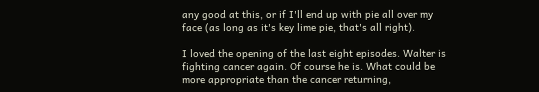any good at this, or if I'll end up with pie all over my face (as long as it's key lime pie, that's all right).

I loved the opening of the last eight episodes. Walter is fighting cancer again. Of course he is. What could be more appropriate than the cancer returning,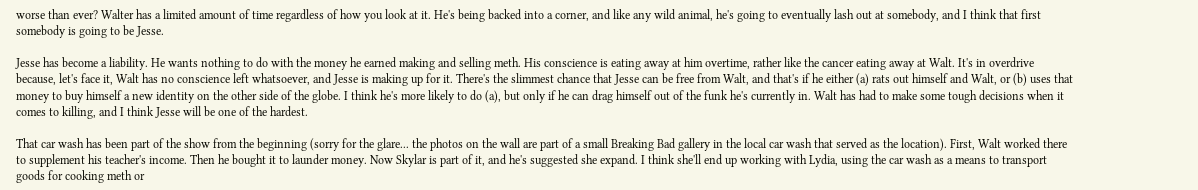worse than ever? Walter has a limited amount of time regardless of how you look at it. He's being backed into a corner, and like any wild animal, he's going to eventually lash out at somebody, and I think that first somebody is going to be Jesse.

Jesse has become a liability. He wants nothing to do with the money he earned making and selling meth. His conscience is eating away at him overtime, rather like the cancer eating away at Walt. It's in overdrive because, let's face it, Walt has no conscience left whatsoever, and Jesse is making up for it. There's the slimmest chance that Jesse can be free from Walt, and that's if he either (a) rats out himself and Walt, or (b) uses that money to buy himself a new identity on the other side of the globe. I think he's more likely to do (a), but only if he can drag himself out of the funk he's currently in. Walt has had to make some tough decisions when it comes to killing, and I think Jesse will be one of the hardest.

That car wash has been part of the show from the beginning (sorry for the glare... the photos on the wall are part of a small Breaking Bad gallery in the local car wash that served as the location). First, Walt worked there to supplement his teacher's income. Then he bought it to launder money. Now Skylar is part of it, and he's suggested she expand. I think she'll end up working with Lydia, using the car wash as a means to transport goods for cooking meth or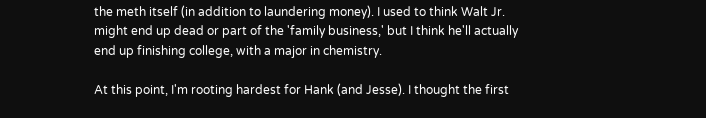the meth itself (in addition to laundering money). I used to think Walt Jr. might end up dead or part of the 'family business,' but I think he'll actually end up finishing college, with a major in chemistry.

At this point, I'm rooting hardest for Hank (and Jesse). I thought the first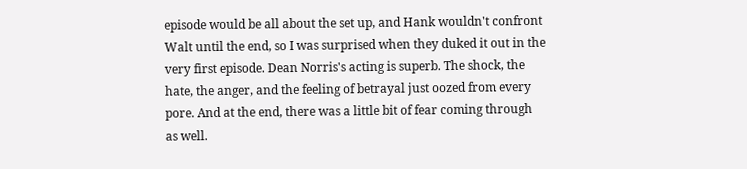episode would be all about the set up, and Hank wouldn't confront Walt until the end, so I was surprised when they duked it out in the very first episode. Dean Norris's acting is superb. The shock, the hate, the anger, and the feeling of betrayal just oozed from every pore. And at the end, there was a little bit of fear coming through as well.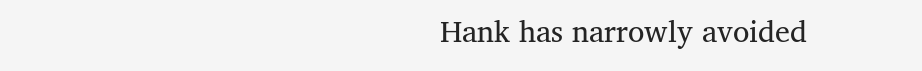Hank has narrowly avoided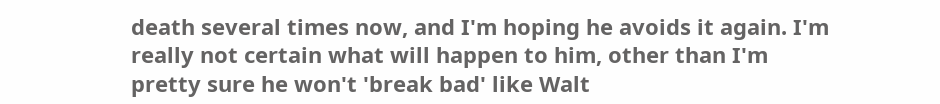death several times now, and I'm hoping he avoids it again. I'm really not certain what will happen to him, other than I'm pretty sure he won't 'break bad' like Walt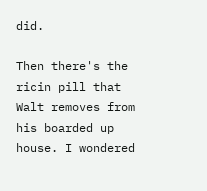did.

Then there's the ricin pill that Walt removes from his boarded up house. I wondered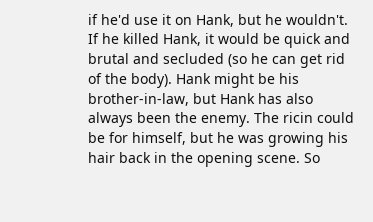if he'd use it on Hank, but he wouldn't. If he killed Hank, it would be quick and brutal and secluded (so he can get rid of the body). Hank might be his brother-in-law, but Hank has also always been the enemy. The ricin could be for himself, but he was growing his hair back in the opening scene. So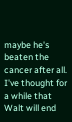maybe he's beaten the cancer after all. I've thought for a while that Walt will end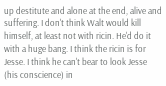up destitute and alone at the end, alive and suffering. I don't think Walt would kill himself, at least not with ricin. He'd do it with a huge bang. I think the ricin is for Jesse. I think he can't bear to look Jesse (his conscience) in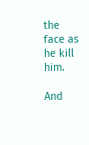the face as he kill him.

And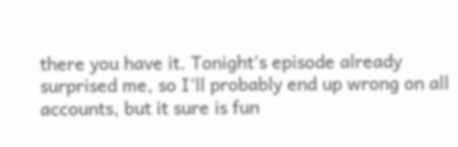there you have it. Tonight's episode already surprised me, so I'll probably end up wrong on all accounts, but it sure is fun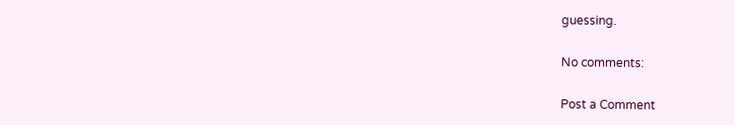guessing.

No comments:

Post a Comment